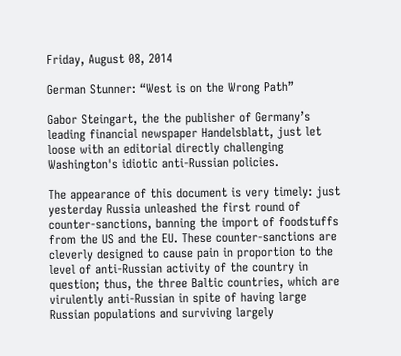Friday, August 08, 2014

German Stunner: “West is on the Wrong Path”

Gabor Steingart, the the publisher of Germany’s leading financial newspaper Handelsblatt, just let loose with an editorial directly challenging Washington's idiotic anti-Russian policies.

The appearance of this document is very timely: just yesterday Russia unleashed the first round of counter-sanctions, banning the import of foodstuffs from the US and the EU. These counter-sanctions are cleverly designed to cause pain in proportion to the level of anti-Russian activity of the country in question; thus, the three Baltic countries, which are virulently anti-Russian in spite of having large Russian populations and surviving largely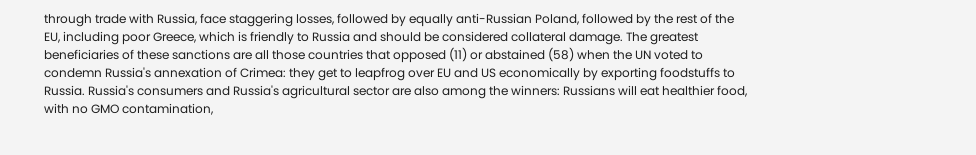through trade with Russia, face staggering losses, followed by equally anti-Russian Poland, followed by the rest of the EU, including poor Greece, which is friendly to Russia and should be considered collateral damage. The greatest beneficiaries of these sanctions are all those countries that opposed (11) or abstained (58) when the UN voted to condemn Russia's annexation of Crimea: they get to leapfrog over EU and US economically by exporting foodstuffs to Russia. Russia's consumers and Russia's agricultural sector are also among the winners: Russians will eat healthier food, with no GMO contamination,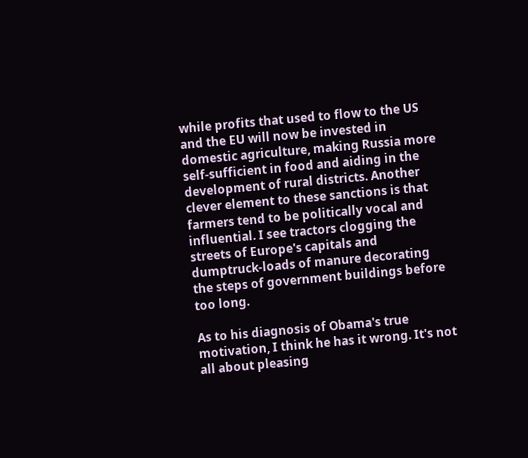while profits that used to flow to the US and the EU will now be invested in domestic agriculture, making Russia more self-sufficient in food and aiding in the development of rural districts. Another clever element to these sanctions is that farmers tend to be politically vocal and influential. I see tractors clogging the streets of Europe's capitals and dumptruck-loads of manure decorating the steps of government buildings before too long.

As to his diagnosis of Obama's true motivation, I think he has it wrong. It's not all about pleasing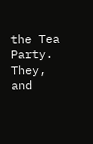the Tea Party. They, and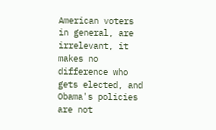American voters in general, are irrelevant, it makes no difference who gets elected, and Obama's policies are not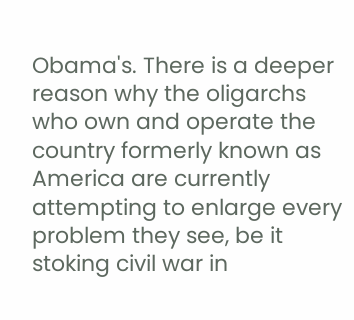Obama's. There is a deeper reason why the oligarchs who own and operate the country formerly known as America are currently attempting to enlarge every problem they see, be it stoking civil war in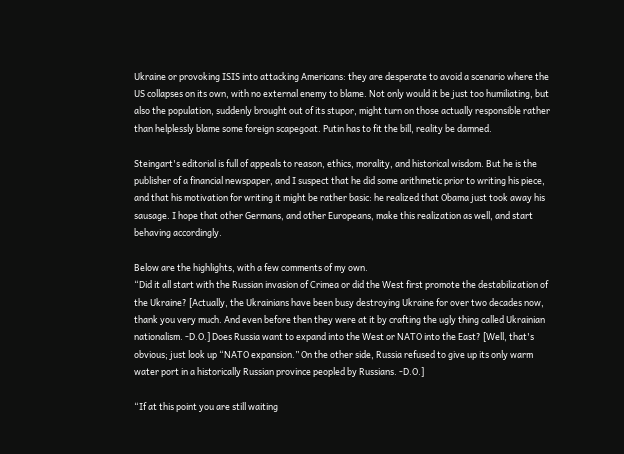Ukraine or provoking ISIS into attacking Americans: they are desperate to avoid a scenario where the US collapses on its own, with no external enemy to blame. Not only would it be just too humiliating, but also the population, suddenly brought out of its stupor, might turn on those actually responsible rather than helplessly blame some foreign scapegoat. Putin has to fit the bill, reality be damned.

Steingart's editorial is full of appeals to reason, ethics, morality, and historical wisdom. But he is the publisher of a financial newspaper, and I suspect that he did some arithmetic prior to writing his piece, and that his motivation for writing it might be rather basic: he realized that Obama just took away his sausage. I hope that other Germans, and other Europeans, make this realization as well, and start behaving accordingly.

Below are the highlights, with a few comments of my own.
“Did it all start with the Russian invasion of Crimea or did the West first promote the destabilization of the Ukraine? [Actually, the Ukrainians have been busy destroying Ukraine for over two decades now, thank you very much. And even before then they were at it by crafting the ugly thing called Ukrainian nationalism. -D.O.] Does Russia want to expand into the West or NATO into the East? [Well, that's obvious; just look up “NATO expansion.” On the other side, Russia refused to give up its only warm water port in a historically Russian province peopled by Russians. -D.O.]

“If at this point you are still waiting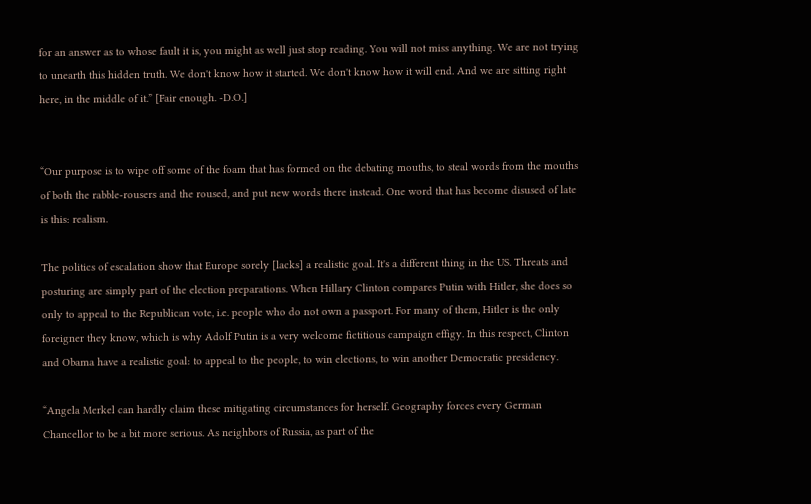for an answer as to whose fault it is, you might as well just stop reading. You will not miss anything. We are not trying to unearth this hidden truth. We don't know how it started. We don't know how it will end. And we are sitting right here, in the middle of it.” [Fair enough. -D.O.]


“Our purpose is to wipe off some of the foam that has formed on the debating mouths, to steal words from the mouths of both the rabble-rousers and the roused, and put new words there instead. One word that has become disused of late is this: realism.

The politics of escalation show that Europe sorely [lacks] a realistic goal. It's a different thing in the US. Threats and posturing are simply part of the election preparations. When Hillary Clinton compares Putin with Hitler, she does so only to appeal to the Republican vote, i.e. people who do not own a passport. For many of them, Hitler is the only foreigner they know, which is why Adolf Putin is a very welcome fictitious campaign effigy. In this respect, Clinton and Obama have a realistic goal: to appeal to the people, to win elections, to win another Democratic presidency.

“Angela Merkel can hardly claim these mitigating circumstances for herself. Geography forces every German Chancellor to be a bit more serious. As neighbors of Russia, as part of the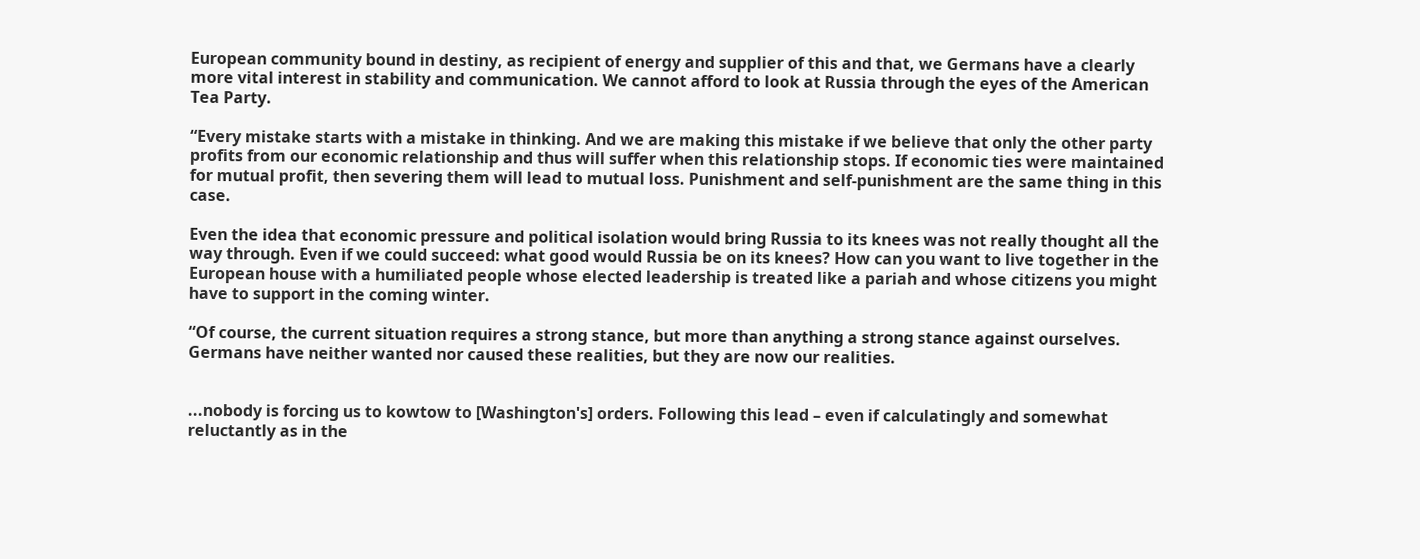European community bound in destiny, as recipient of energy and supplier of this and that, we Germans have a clearly more vital interest in stability and communication. We cannot afford to look at Russia through the eyes of the American Tea Party.

“Every mistake starts with a mistake in thinking. And we are making this mistake if we believe that only the other party profits from our economic relationship and thus will suffer when this relationship stops. If economic ties were maintained for mutual profit, then severing them will lead to mutual loss. Punishment and self-punishment are the same thing in this case.

Even the idea that economic pressure and political isolation would bring Russia to its knees was not really thought all the way through. Even if we could succeed: what good would Russia be on its knees? How can you want to live together in the European house with a humiliated people whose elected leadership is treated like a pariah and whose citizens you might have to support in the coming winter.

“Of course, the current situation requires a strong stance, but more than anything a strong stance against ourselves. Germans have neither wanted nor caused these realities, but they are now our realities.


...nobody is forcing us to kowtow to [Washington's] orders. Following this lead – even if calculatingly and somewhat reluctantly as in the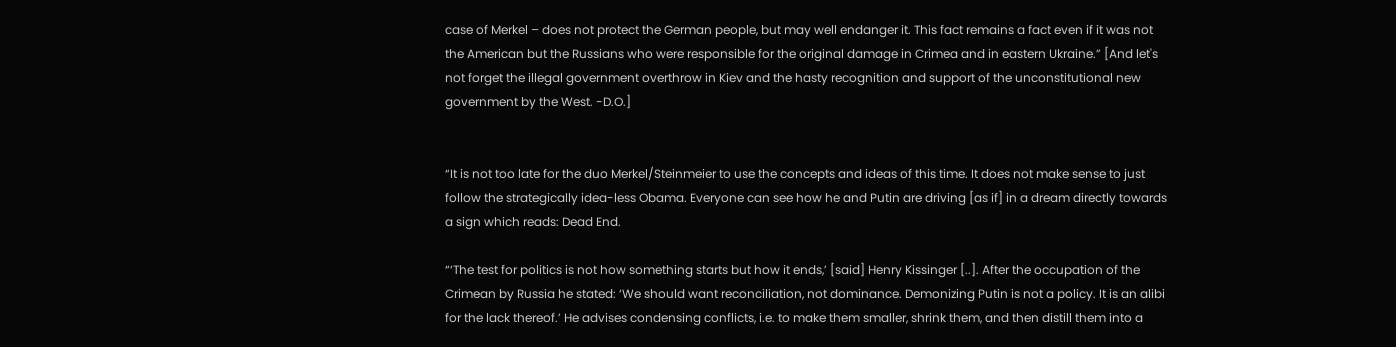case of Merkel – does not protect the German people, but may well endanger it. This fact remains a fact even if it was not the American but the Russians who were responsible for the original damage in Crimea and in eastern Ukraine.” [And let's not forget the illegal government overthrow in Kiev and the hasty recognition and support of the unconstitutional new government by the West. -D.O.]


“It is not too late for the duo Merkel/Steinmeier to use the concepts and ideas of this time. It does not make sense to just follow the strategically idea-less Obama. Everyone can see how he and Putin are driving [as if] in a dream directly towards a sign which reads: Dead End.

“‘The test for politics is not how something starts but how it ends,’ [said] Henry Kissinger [..]. After the occupation of the Crimean by Russia he stated: ‘We should want reconciliation, not dominance. Demonizing Putin is not a policy. It is an alibi for the lack thereof.’ He advises condensing conflicts, i.e. to make them smaller, shrink them, and then distill them into a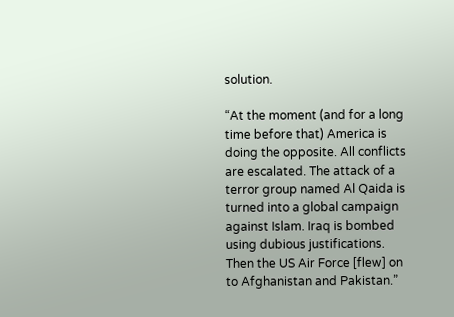solution.

“At the moment (and for a long time before that) America is doing the opposite. All conflicts are escalated. The attack of a terror group named Al Qaida is turned into a global campaign against Islam. Iraq is bombed using dubious justifications. Then the US Air Force [flew] on to Afghanistan and Pakistan.”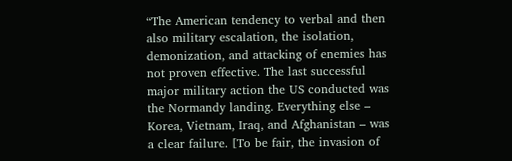“The American tendency to verbal and then also military escalation, the isolation, demonization, and attacking of enemies has not proven effective. The last successful major military action the US conducted was the Normandy landing. Everything else – Korea, Vietnam, Iraq, and Afghanistan – was a clear failure. [To be fair, the invasion of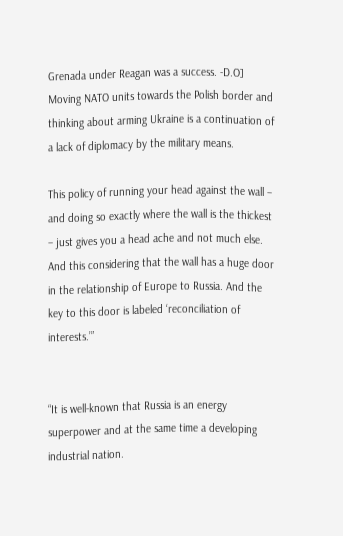Grenada under Reagan was a success. -D.O] Moving NATO units towards the Polish border and thinking about arming Ukraine is a continuation of a lack of diplomacy by the military means.

This policy of running your head against the wall – and doing so exactly where the wall is the thickest – just gives you a head ache and not much else. And this considering that the wall has a huge door in the relationship of Europe to Russia. And the key to this door is labeled ‘reconciliation of interests.’”


“It is well-known that Russia is an energy superpower and at the same time a developing industrial nation.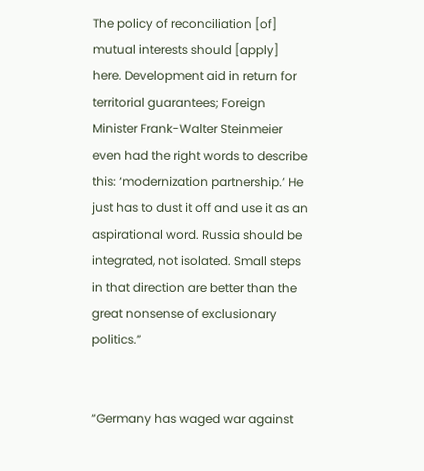The policy of reconciliation [of] mutual interests should [apply] here. Development aid in return for territorial guarantees; Foreign Minister Frank-Walter Steinmeier even had the right words to describe this: ‘modernization partnership.’ He just has to dust it off and use it as an aspirational word. Russia should be integrated, not isolated. Small steps in that direction are better than the great nonsense of exclusionary politics.”


“Germany has waged war against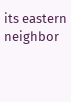its eastern neighbor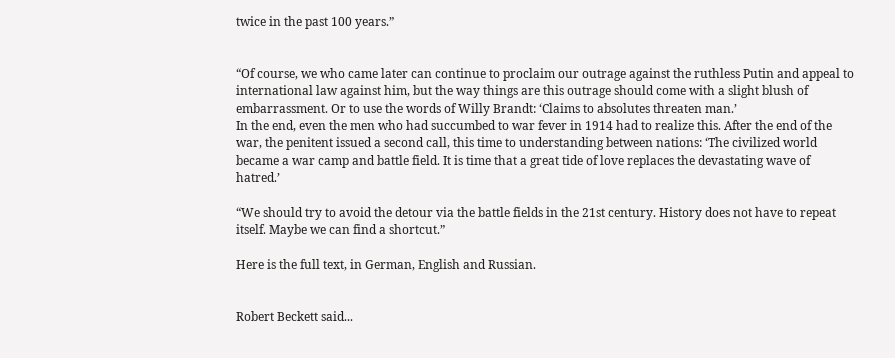twice in the past 100 years.”


“Of course, we who came later can continue to proclaim our outrage against the ruthless Putin and appeal to international law against him, but the way things are this outrage should come with a slight blush of embarrassment. Or to use the words of Willy Brandt: ‘Claims to absolutes threaten man.’
In the end, even the men who had succumbed to war fever in 1914 had to realize this. After the end of the war, the penitent issued a second call, this time to understanding between nations: ‘The civilized world became a war camp and battle field. It is time that a great tide of love replaces the devastating wave of hatred.’

“We should try to avoid the detour via the battle fields in the 21st century. History does not have to repeat itself. Maybe we can find a shortcut.”

Here is the full text, in German, English and Russian.


Robert Beckett said...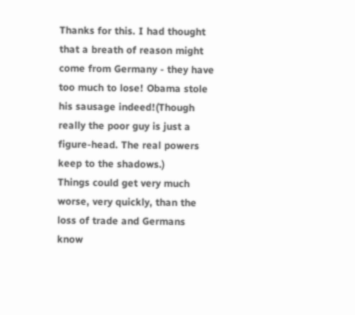Thanks for this. I had thought that a breath of reason might come from Germany - they have too much to lose! Obama stole his sausage indeed!(Though really the poor guy is just a figure-head. The real powers keep to the shadows.)
Things could get very much worse, very quickly, than the loss of trade and Germans know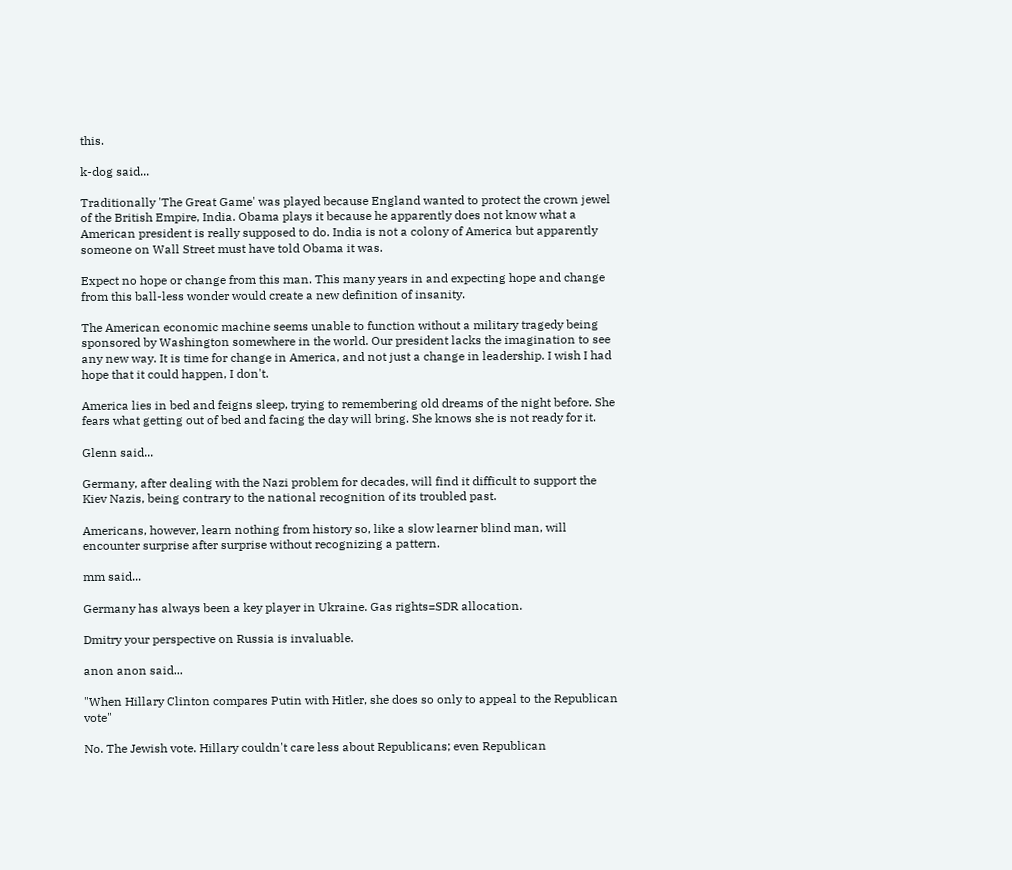this.

k-dog said...

Traditionally 'The Great Game' was played because England wanted to protect the crown jewel of the British Empire, India. Obama plays it because he apparently does not know what a American president is really supposed to do. India is not a colony of America but apparently someone on Wall Street must have told Obama it was.

Expect no hope or change from this man. This many years in and expecting hope and change from this ball-less wonder would create a new definition of insanity.

The American economic machine seems unable to function without a military tragedy being sponsored by Washington somewhere in the world. Our president lacks the imagination to see any new way. It is time for change in America, and not just a change in leadership. I wish I had hope that it could happen, I don't.

America lies in bed and feigns sleep, trying to remembering old dreams of the night before. She fears what getting out of bed and facing the day will bring. She knows she is not ready for it.

Glenn said...

Germany, after dealing with the Nazi problem for decades, will find it difficult to support the Kiev Nazis, being contrary to the national recognition of its troubled past.

Americans, however, learn nothing from history so, like a slow learner blind man, will encounter surprise after surprise without recognizing a pattern.

mm said...

Germany has always been a key player in Ukraine. Gas rights=SDR allocation.

Dmitry your perspective on Russia is invaluable.

anon anon said...

"When Hillary Clinton compares Putin with Hitler, she does so only to appeal to the Republican vote"

No. The Jewish vote. Hillary couldn't care less about Republicans; even Republican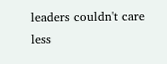leaders couldn't care less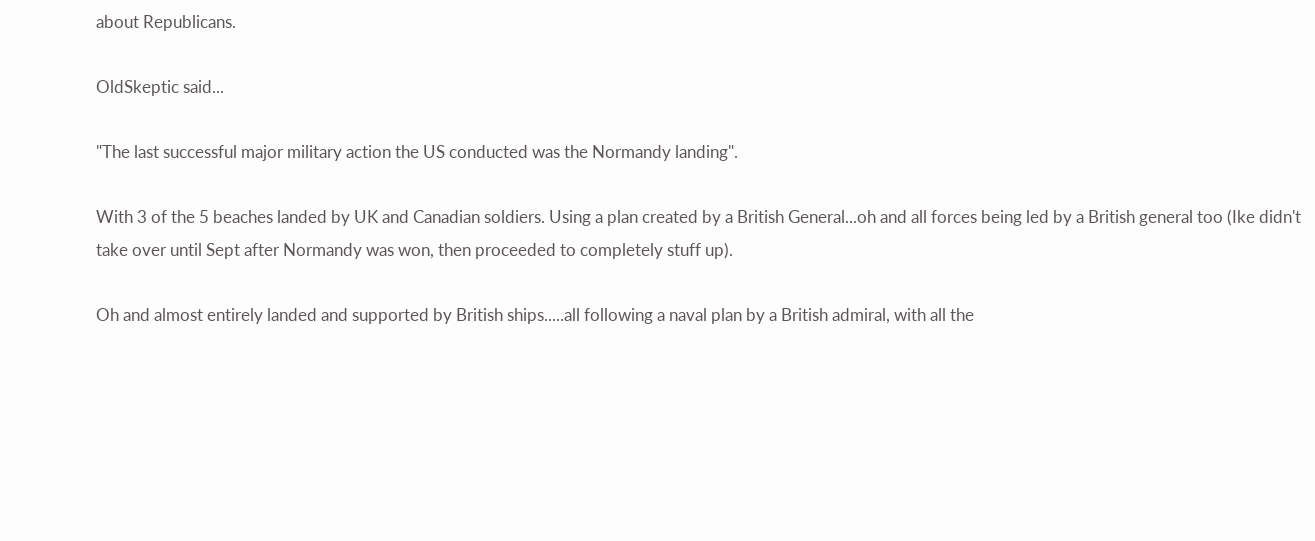about Republicans.

OldSkeptic said...

"The last successful major military action the US conducted was the Normandy landing".

With 3 of the 5 beaches landed by UK and Canadian soldiers. Using a plan created by a British General...oh and all forces being led by a British general too (Ike didn't take over until Sept after Normandy was won, then proceeded to completely stuff up).

Oh and almost entirely landed and supported by British ships.....all following a naval plan by a British admiral, with all the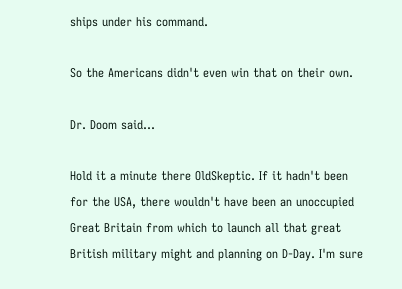ships under his command.

So the Americans didn't even win that on their own.

Dr. Doom said...

Hold it a minute there OldSkeptic. If it hadn't been for the USA, there wouldn't have been an unoccupied Great Britain from which to launch all that great British military might and planning on D-Day. I'm sure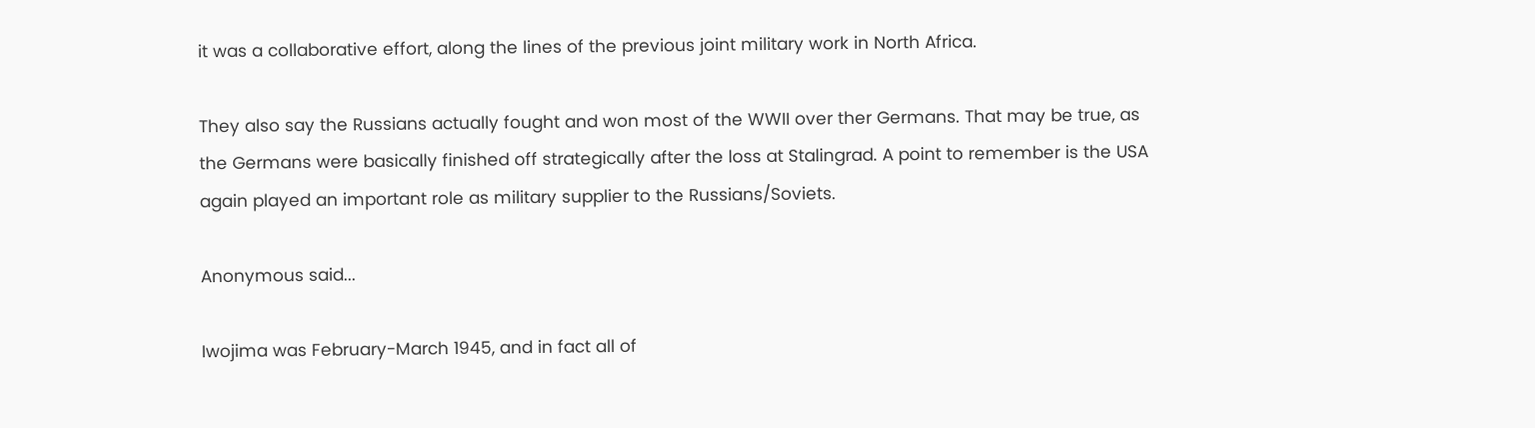it was a collaborative effort, along the lines of the previous joint military work in North Africa.

They also say the Russians actually fought and won most of the WWII over ther Germans. That may be true, as the Germans were basically finished off strategically after the loss at Stalingrad. A point to remember is the USA again played an important role as military supplier to the Russians/Soviets.

Anonymous said...

Iwojima was February-March 1945, and in fact all of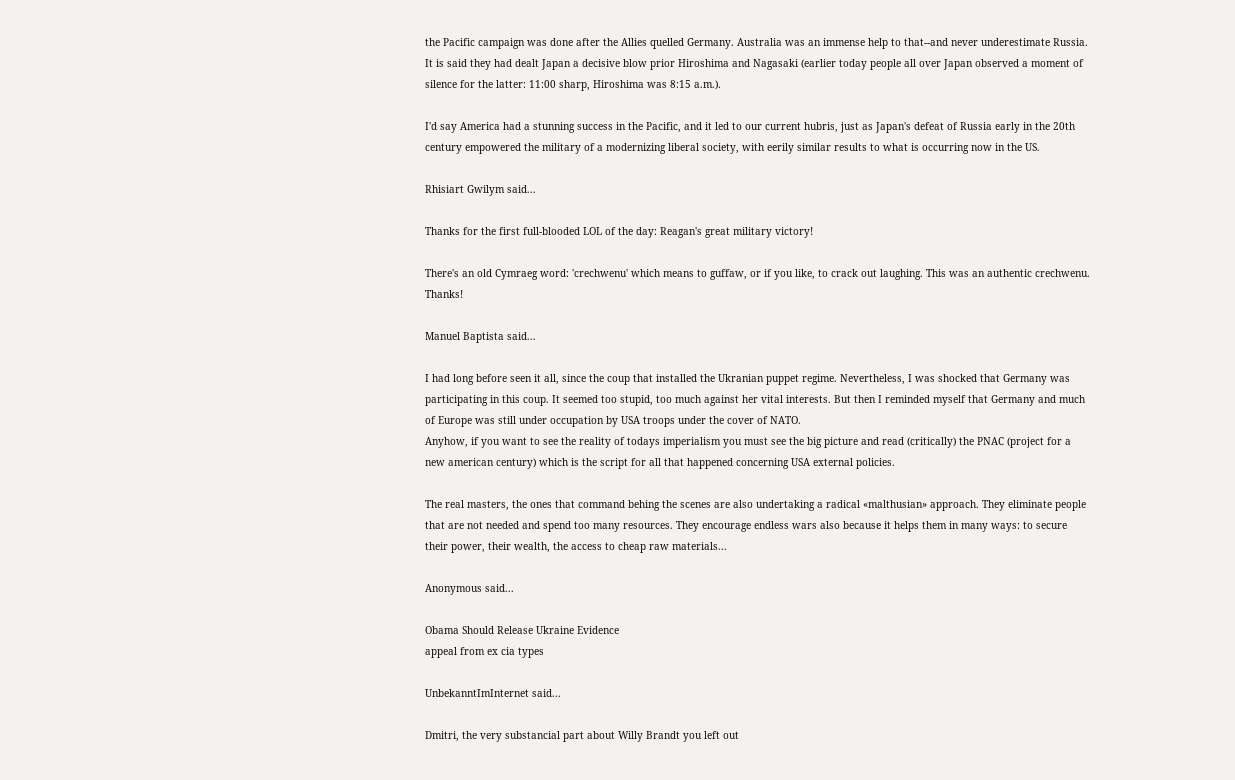the Pacific campaign was done after the Allies quelled Germany. Australia was an immense help to that--and never underestimate Russia. It is said they had dealt Japan a decisive blow prior Hiroshima and Nagasaki (earlier today people all over Japan observed a moment of silence for the latter: 11:00 sharp, Hiroshima was 8:15 a.m.).

I'd say America had a stunning success in the Pacific, and it led to our current hubris, just as Japan's defeat of Russia early in the 20th century empowered the military of a modernizing liberal society, with eerily similar results to what is occurring now in the US.

Rhisiart Gwilym said...

Thanks for the first full-blooded LOL of the day: Reagan's great military victory!

There's an old Cymraeg word: 'crechwenu' which means to guffaw, or if you like, to crack out laughing. This was an authentic crechwenu. Thanks!

Manuel Baptista said...

I had long before seen it all, since the coup that installed the Ukranian puppet regime. Nevertheless, I was shocked that Germany was participating in this coup. It seemed too stupid, too much against her vital interests. But then I reminded myself that Germany and much of Europe was still under occupation by USA troops under the cover of NATO.
Anyhow, if you want to see the reality of todays imperialism you must see the big picture and read (critically) the PNAC (project for a new american century) which is the script for all that happened concerning USA external policies.

The real masters, the ones that command behing the scenes are also undertaking a radical «malthusian» approach. They eliminate people that are not needed and spend too many resources. They encourage endless wars also because it helps them in many ways: to secure their power, their wealth, the access to cheap raw materials...

Anonymous said...

Obama Should Release Ukraine Evidence
appeal from ex cia types

UnbekanntImInternet said...

Dmitri, the very substancial part about Willy Brandt you left out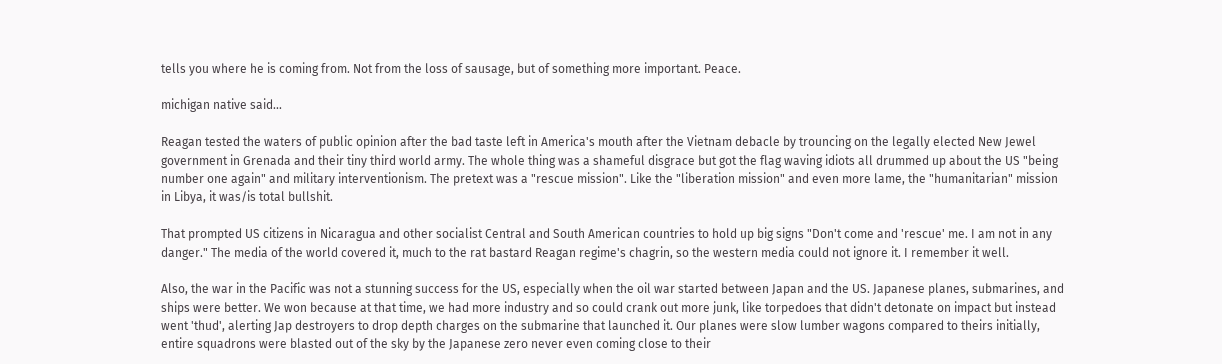tells you where he is coming from. Not from the loss of sausage, but of something more important. Peace.

michigan native said...

Reagan tested the waters of public opinion after the bad taste left in America's mouth after the Vietnam debacle by trouncing on the legally elected New Jewel government in Grenada and their tiny third world army. The whole thing was a shameful disgrace but got the flag waving idiots all drummed up about the US "being number one again" and military interventionism. The pretext was a "rescue mission". Like the "liberation mission" and even more lame, the "humanitarian" mission in Libya, it was/is total bullshit.

That prompted US citizens in Nicaragua and other socialist Central and South American countries to hold up big signs "Don't come and 'rescue' me. I am not in any danger." The media of the world covered it, much to the rat bastard Reagan regime's chagrin, so the western media could not ignore it. I remember it well.

Also, the war in the Pacific was not a stunning success for the US, especially when the oil war started between Japan and the US. Japanese planes, submarines, and ships were better. We won because at that time, we had more industry and so could crank out more junk, like torpedoes that didn't detonate on impact but instead went 'thud', alerting Jap destroyers to drop depth charges on the submarine that launched it. Our planes were slow lumber wagons compared to theirs initially, entire squadrons were blasted out of the sky by the Japanese zero never even coming close to their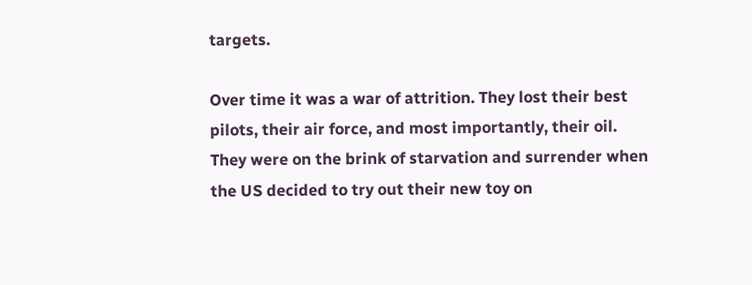targets.

Over time it was a war of attrition. They lost their best pilots, their air force, and most importantly, their oil. They were on the brink of starvation and surrender when the US decided to try out their new toy on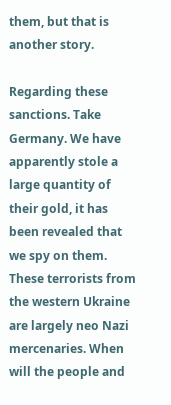them, but that is another story.

Regarding these sanctions. Take Germany. We have apparently stole a large quantity of their gold, it has been revealed that we spy on them. These terrorists from the western Ukraine are largely neo Nazi mercenaries. When will the people and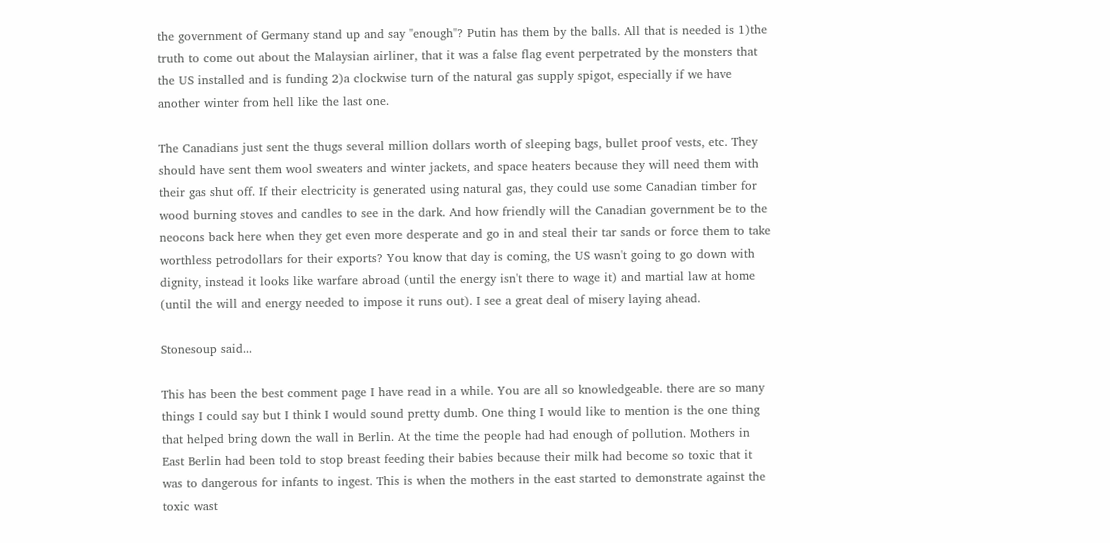the government of Germany stand up and say "enough"? Putin has them by the balls. All that is needed is 1)the truth to come out about the Malaysian airliner, that it was a false flag event perpetrated by the monsters that the US installed and is funding 2)a clockwise turn of the natural gas supply spigot, especially if we have another winter from hell like the last one.

The Canadians just sent the thugs several million dollars worth of sleeping bags, bullet proof vests, etc. They should have sent them wool sweaters and winter jackets, and space heaters because they will need them with their gas shut off. If their electricity is generated using natural gas, they could use some Canadian timber for wood burning stoves and candles to see in the dark. And how friendly will the Canadian government be to the neocons back here when they get even more desperate and go in and steal their tar sands or force them to take worthless petrodollars for their exports? You know that day is coming, the US wasn't going to go down with dignity, instead it looks like warfare abroad (until the energy isn't there to wage it) and martial law at home (until the will and energy needed to impose it runs out). I see a great deal of misery laying ahead.

Stonesoup said...

This has been the best comment page I have read in a while. You are all so knowledgeable. there are so many things I could say but I think I would sound pretty dumb. One thing I would like to mention is the one thing that helped bring down the wall in Berlin. At the time the people had had enough of pollution. Mothers in East Berlin had been told to stop breast feeding their babies because their milk had become so toxic that it was to dangerous for infants to ingest. This is when the mothers in the east started to demonstrate against the toxic wast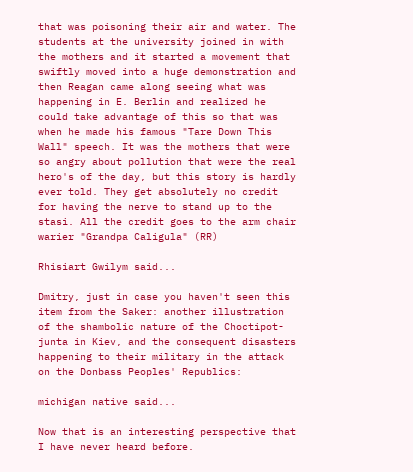that was poisoning their air and water. The students at the university joined in with the mothers and it started a movement that swiftly moved into a huge demonstration and then Reagan came along seeing what was happening in E. Berlin and realized he could take advantage of this so that was when he made his famous "Tare Down This Wall" speech. It was the mothers that were so angry about pollution that were the real hero's of the day, but this story is hardly ever told. They get absolutely no credit for having the nerve to stand up to the stasi. All the credit goes to the arm chair warier "Grandpa Caligula" (RR)

Rhisiart Gwilym said...

Dmitry, just in case you haven't seen this item from the Saker: another illustration of the shambolic nature of the Choctipot-junta in Kiev, and the consequent disasters happening to their military in the attack on the Donbass Peoples' Republics:

michigan native said...

Now that is an interesting perspective that I have never heard before.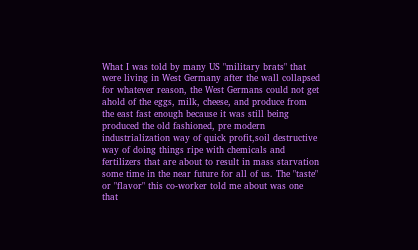What I was told by many US "military brats" that were living in West Germany after the wall collapsed for whatever reason, the West Germans could not get ahold of the eggs, milk, cheese, and produce from the east fast enough because it was still being produced the old fashioned, pre modern industrialization way of quick profit,soil destructive way of doing things ripe with chemicals and fertilizers that are about to result in mass starvation some time in the near future for all of us. The "taste" or "flavor" this co-worker told me about was one that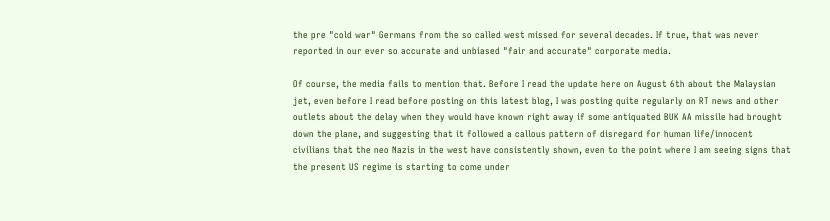the pre "cold war" Germans from the so called west missed for several decades. If true, that was never reported in our ever so accurate and unbiased "fair and accurate" corporate media.

Of course, the media fails to mention that. Before I read the update here on August 6th about the Malaysian jet, even before I read before posting on this latest blog, I was posting quite regularly on RT news and other outlets about the delay when they would have known right away if some antiquated BUK AA missile had brought down the plane, and suggesting that it followed a callous pattern of disregard for human life/innocent civilians that the neo Nazis in the west have consistently shown, even to the point where I am seeing signs that the present US regime is starting to come under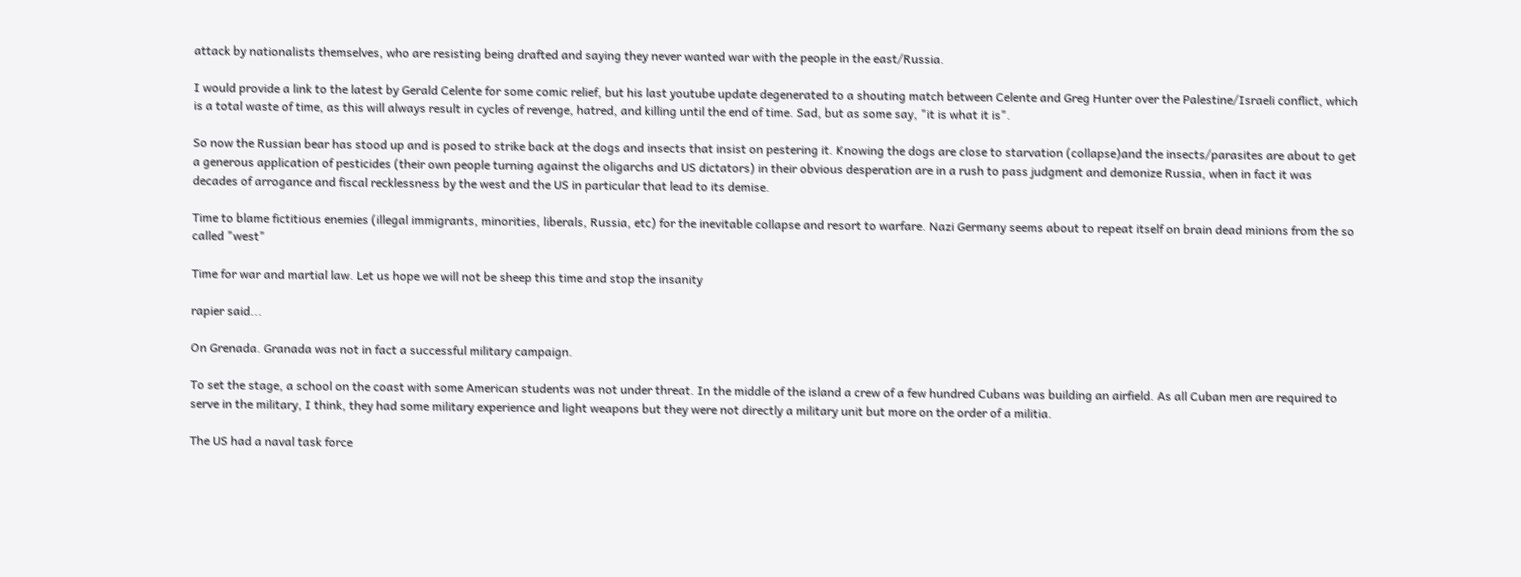attack by nationalists themselves, who are resisting being drafted and saying they never wanted war with the people in the east/Russia.

I would provide a link to the latest by Gerald Celente for some comic relief, but his last youtube update degenerated to a shouting match between Celente and Greg Hunter over the Palestine/Israeli conflict, which is a total waste of time, as this will always result in cycles of revenge, hatred, and killing until the end of time. Sad, but as some say, "it is what it is".

So now the Russian bear has stood up and is posed to strike back at the dogs and insects that insist on pestering it. Knowing the dogs are close to starvation (collapse)and the insects/parasites are about to get a generous application of pesticides (their own people turning against the oligarchs and US dictators) in their obvious desperation are in a rush to pass judgment and demonize Russia, when in fact it was decades of arrogance and fiscal recklessness by the west and the US in particular that lead to its demise.

Time to blame fictitious enemies (illegal immigrants, minorities, liberals, Russia, etc) for the inevitable collapse and resort to warfare. Nazi Germany seems about to repeat itself on brain dead minions from the so called "west"

Time for war and martial law. Let us hope we will not be sheep this time and stop the insanity

rapier said...

On Grenada. Granada was not in fact a successful military campaign.

To set the stage, a school on the coast with some American students was not under threat. In the middle of the island a crew of a few hundred Cubans was building an airfield. As all Cuban men are required to serve in the military, I think, they had some military experience and light weapons but they were not directly a military unit but more on the order of a militia.

The US had a naval task force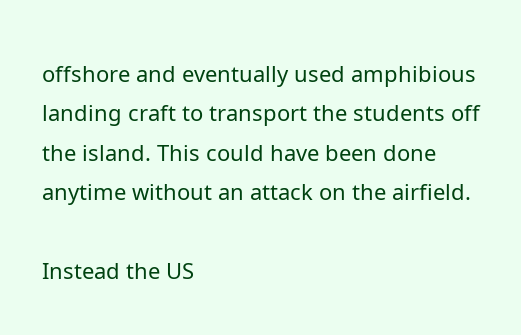offshore and eventually used amphibious landing craft to transport the students off the island. This could have been done anytime without an attack on the airfield.

Instead the US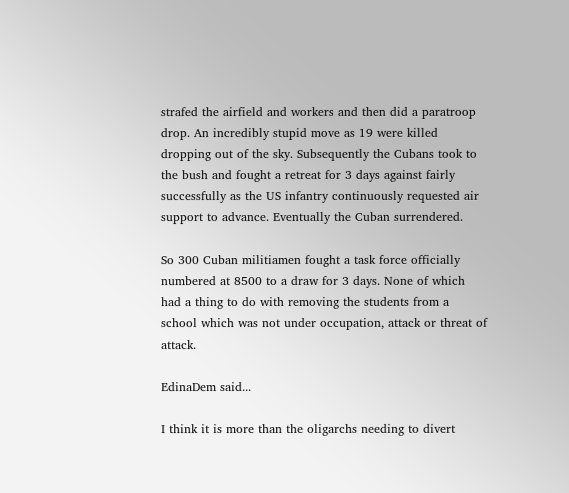strafed the airfield and workers and then did a paratroop drop. An incredibly stupid move as 19 were killed dropping out of the sky. Subsequently the Cubans took to the bush and fought a retreat for 3 days against fairly successfully as the US infantry continuously requested air support to advance. Eventually the Cuban surrendered.

So 300 Cuban militiamen fought a task force officially numbered at 8500 to a draw for 3 days. None of which had a thing to do with removing the students from a school which was not under occupation, attack or threat of attack.

EdinaDem said...

I think it is more than the oligarchs needing to divert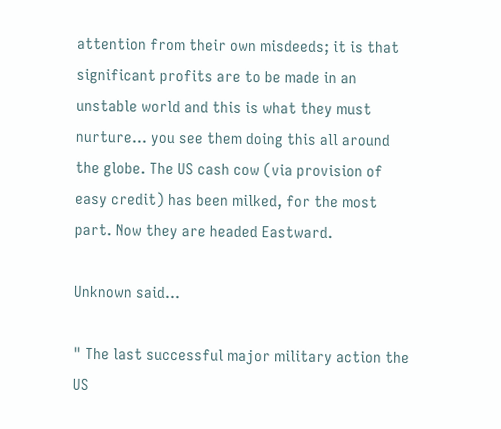attention from their own misdeeds; it is that significant profits are to be made in an unstable world and this is what they must nurture... you see them doing this all around the globe. The US cash cow (via provision of easy credit) has been milked, for the most part. Now they are headed Eastward.

Unknown said...

" The last successful major military action the US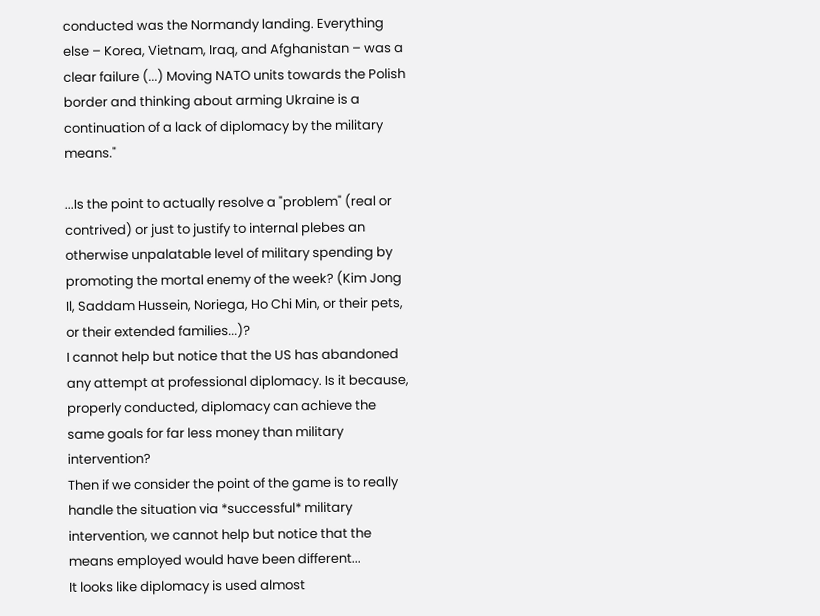conducted was the Normandy landing. Everything else – Korea, Vietnam, Iraq, and Afghanistan – was a clear failure (...) Moving NATO units towards the Polish border and thinking about arming Ukraine is a continuation of a lack of diplomacy by the military means."

...Is the point to actually resolve a "problem" (real or contrived) or just to justify to internal plebes an otherwise unpalatable level of military spending by promoting the mortal enemy of the week? (Kim Jong Il, Saddam Hussein, Noriega, Ho Chi Min, or their pets, or their extended families...)?
I cannot help but notice that the US has abandoned any attempt at professional diplomacy. Is it because, properly conducted, diplomacy can achieve the same goals for far less money than military intervention?
Then if we consider the point of the game is to really handle the situation via *successful* military intervention, we cannot help but notice that the means employed would have been different...
It looks like diplomacy is used almost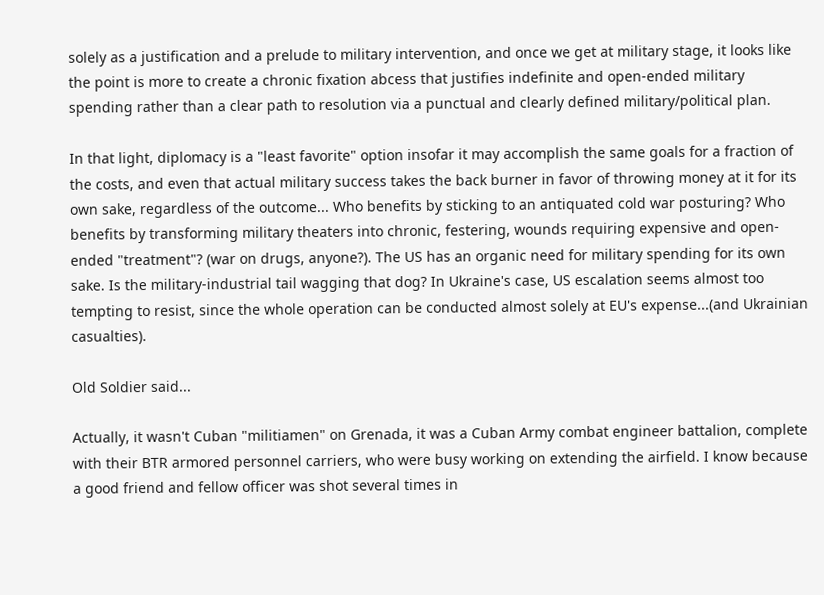solely as a justification and a prelude to military intervention, and once we get at military stage, it looks like the point is more to create a chronic fixation abcess that justifies indefinite and open-ended military spending rather than a clear path to resolution via a punctual and clearly defined military/political plan.

In that light, diplomacy is a "least favorite" option insofar it may accomplish the same goals for a fraction of the costs, and even that actual military success takes the back burner in favor of throwing money at it for its own sake, regardless of the outcome... Who benefits by sticking to an antiquated cold war posturing? Who benefits by transforming military theaters into chronic, festering, wounds requiring expensive and open-ended "treatment"? (war on drugs, anyone?). The US has an organic need for military spending for its own sake. Is the military-industrial tail wagging that dog? In Ukraine's case, US escalation seems almost too tempting to resist, since the whole operation can be conducted almost solely at EU's expense...(and Ukrainian casualties).

Old Soldier said...

Actually, it wasn't Cuban "militiamen" on Grenada, it was a Cuban Army combat engineer battalion, complete with their BTR armored personnel carriers, who were busy working on extending the airfield. I know because a good friend and fellow officer was shot several times in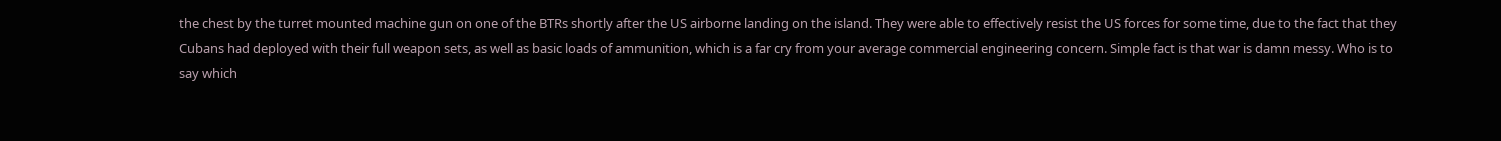the chest by the turret mounted machine gun on one of the BTRs shortly after the US airborne landing on the island. They were able to effectively resist the US forces for some time, due to the fact that they Cubans had deployed with their full weapon sets, as well as basic loads of ammunition, which is a far cry from your average commercial engineering concern. Simple fact is that war is damn messy. Who is to say which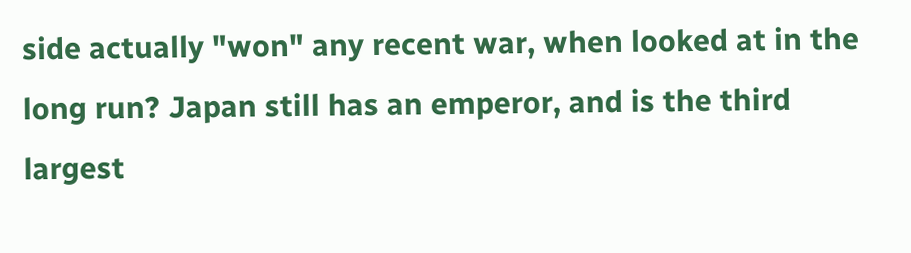side actually "won" any recent war, when looked at in the long run? Japan still has an emperor, and is the third largest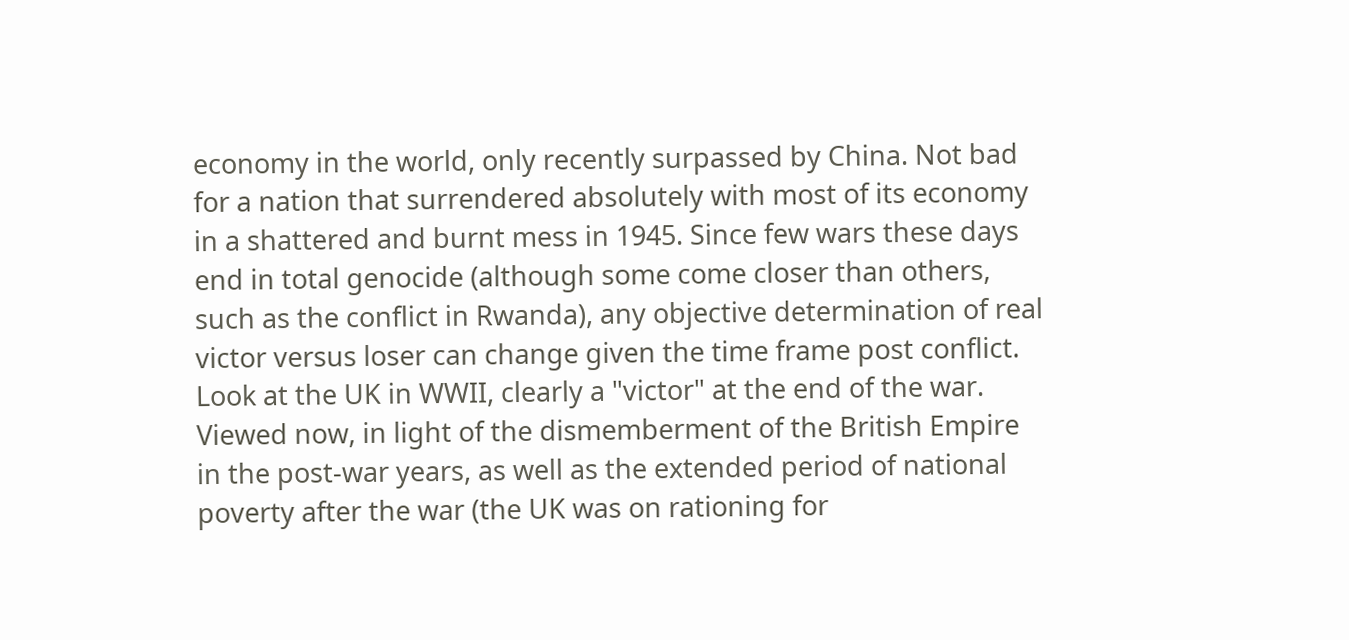economy in the world, only recently surpassed by China. Not bad for a nation that surrendered absolutely with most of its economy in a shattered and burnt mess in 1945. Since few wars these days end in total genocide (although some come closer than others, such as the conflict in Rwanda), any objective determination of real victor versus loser can change given the time frame post conflict. Look at the UK in WWII, clearly a "victor" at the end of the war. Viewed now, in light of the dismemberment of the British Empire in the post-war years, as well as the extended period of national poverty after the war (the UK was on rationing for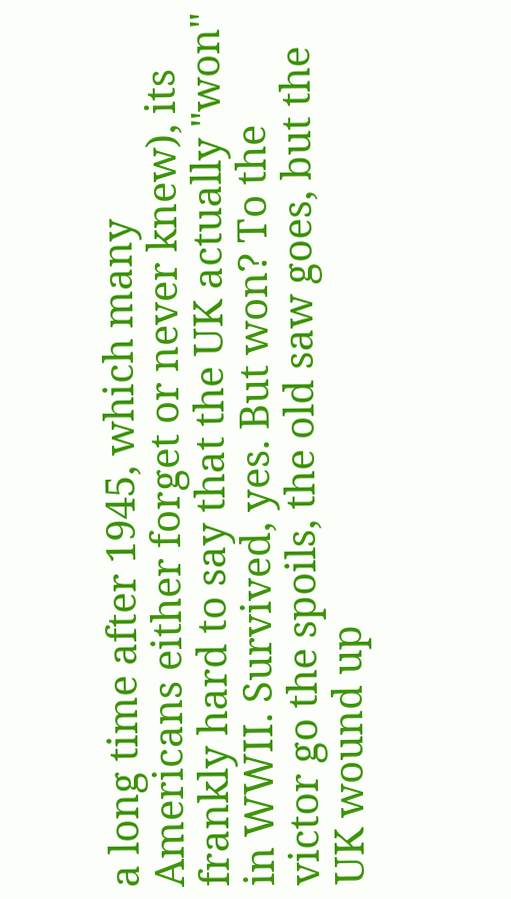a long time after 1945, which many Americans either forget or never knew), its frankly hard to say that the UK actually "won" in WWII. Survived, yes. But won? To the victor go the spoils, the old saw goes, but the UK wound up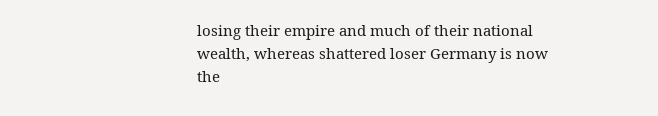losing their empire and much of their national wealth, whereas shattered loser Germany is now the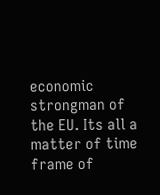economic strongman of the EU. Its all a matter of time frame of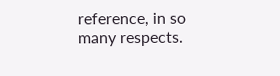reference, in so many respects.